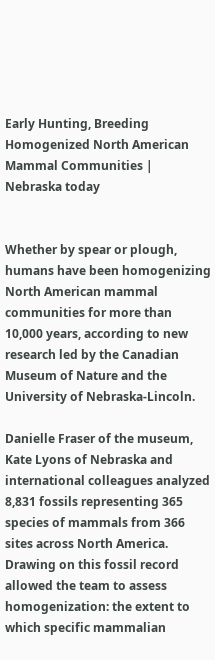Early Hunting, Breeding Homogenized North American Mammal Communities | Nebraska today


Whether by spear or plough, humans have been homogenizing North American mammal communities for more than 10,000 years, according to new research led by the Canadian Museum of Nature and the University of Nebraska-Lincoln.

Danielle Fraser of the museum, Kate Lyons of Nebraska and international colleagues analyzed 8,831 fossils representing 365 species of mammals from 366 sites across North America. Drawing on this fossil record allowed the team to assess homogenization: the extent to which specific mammalian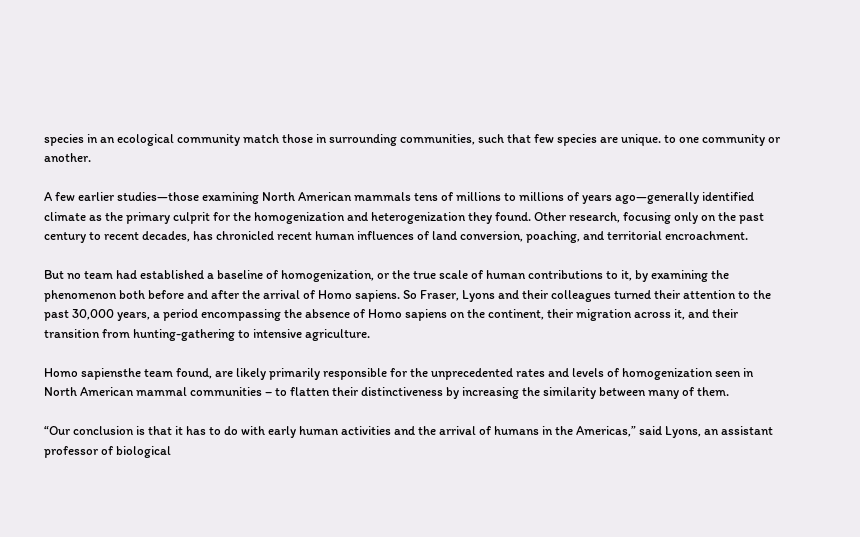species in an ecological community match those in surrounding communities, such that few species are unique. to one community or another.

A few earlier studies—those examining North American mammals tens of millions to millions of years ago—generally identified climate as the primary culprit for the homogenization and heterogenization they found. Other research, focusing only on the past century to recent decades, has chronicled recent human influences of land conversion, poaching, and territorial encroachment.

But no team had established a baseline of homogenization, or the true scale of human contributions to it, by examining the phenomenon both before and after the arrival of Homo sapiens. So Fraser, Lyons and their colleagues turned their attention to the past 30,000 years, a period encompassing the absence of Homo sapiens on the continent, their migration across it, and their transition from hunting-gathering to intensive agriculture.

Homo sapiensthe team found, are likely primarily responsible for the unprecedented rates and levels of homogenization seen in North American mammal communities – to flatten their distinctiveness by increasing the similarity between many of them.

“Our conclusion is that it has to do with early human activities and the arrival of humans in the Americas,” said Lyons, an assistant professor of biological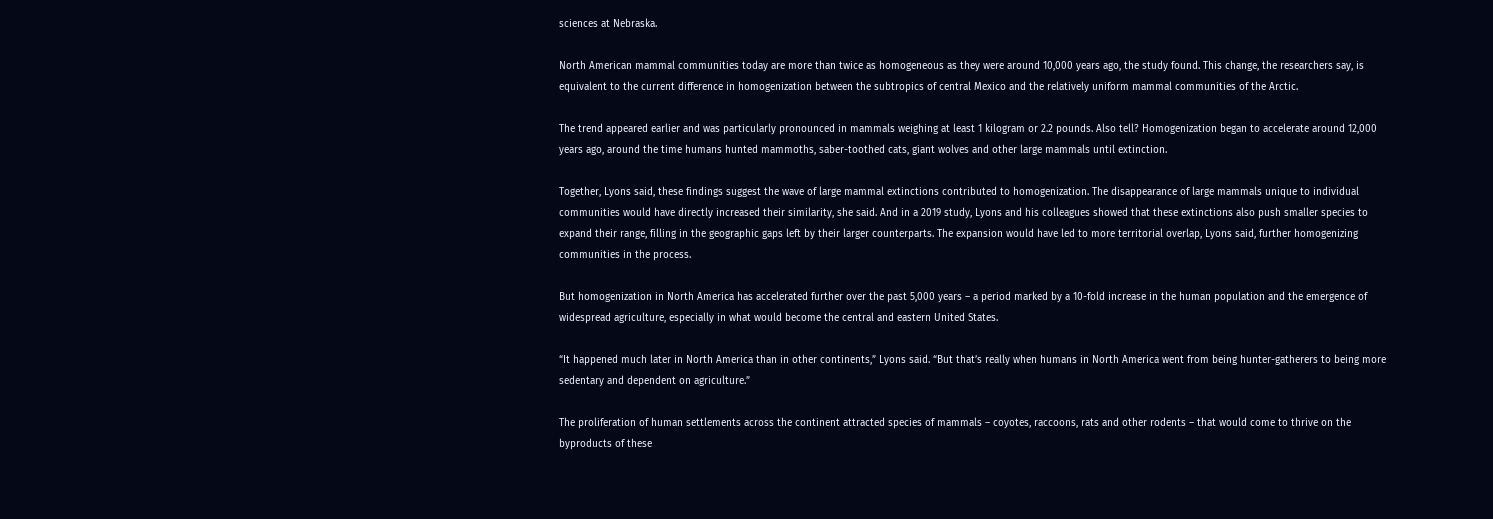sciences at Nebraska.

North American mammal communities today are more than twice as homogeneous as they were around 10,000 years ago, the study found. This change, the researchers say, is equivalent to the current difference in homogenization between the subtropics of central Mexico and the relatively uniform mammal communities of the Arctic.

The trend appeared earlier and was particularly pronounced in mammals weighing at least 1 kilogram or 2.2 pounds. Also tell? Homogenization began to accelerate around 12,000 years ago, around the time humans hunted mammoths, saber-toothed cats, giant wolves and other large mammals until extinction.

Together, Lyons said, these findings suggest the wave of large mammal extinctions contributed to homogenization. The disappearance of large mammals unique to individual communities would have directly increased their similarity, she said. And in a 2019 study, Lyons and his colleagues showed that these extinctions also push smaller species to expand their range, filling in the geographic gaps left by their larger counterparts. The expansion would have led to more territorial overlap, Lyons said, further homogenizing communities in the process.

But homogenization in North America has accelerated further over the past 5,000 years – a period marked by a 10-fold increase in the human population and the emergence of widespread agriculture, especially in what would become the central and eastern United States.

“It happened much later in North America than in other continents,” Lyons said. “But that’s really when humans in North America went from being hunter-gatherers to being more sedentary and dependent on agriculture.”

The proliferation of human settlements across the continent attracted species of mammals – coyotes, raccoons, rats and other rodents – that would come to thrive on the byproducts of these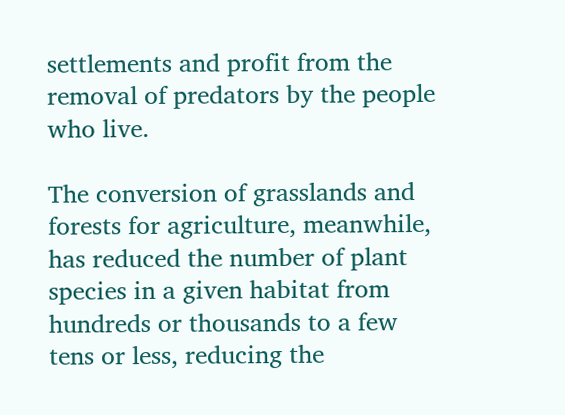settlements and profit from the removal of predators by the people who live.

The conversion of grasslands and forests for agriculture, meanwhile, has reduced the number of plant species in a given habitat from hundreds or thousands to a few tens or less, reducing the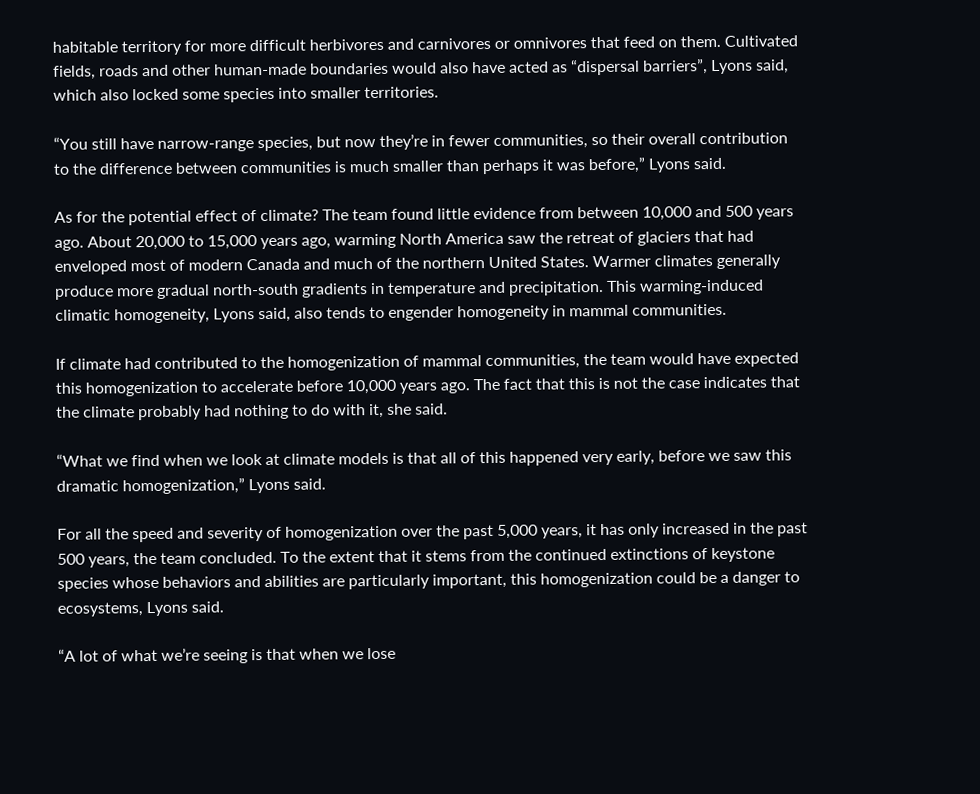habitable territory for more difficult herbivores and carnivores or omnivores that feed on them. Cultivated fields, roads and other human-made boundaries would also have acted as “dispersal barriers”, Lyons said, which also locked some species into smaller territories.

“You still have narrow-range species, but now they’re in fewer communities, so their overall contribution to the difference between communities is much smaller than perhaps it was before,” Lyons said.

As for the potential effect of climate? The team found little evidence from between 10,000 and 500 years ago. About 20,000 to 15,000 years ago, warming North America saw the retreat of glaciers that had enveloped most of modern Canada and much of the northern United States. Warmer climates generally produce more gradual north-south gradients in temperature and precipitation. This warming-induced climatic homogeneity, Lyons said, also tends to engender homogeneity in mammal communities.

If climate had contributed to the homogenization of mammal communities, the team would have expected this homogenization to accelerate before 10,000 years ago. The fact that this is not the case indicates that the climate probably had nothing to do with it, she said.

“What we find when we look at climate models is that all of this happened very early, before we saw this dramatic homogenization,” Lyons said.

For all the speed and severity of homogenization over the past 5,000 years, it has only increased in the past 500 years, the team concluded. To the extent that it stems from the continued extinctions of keystone species whose behaviors and abilities are particularly important, this homogenization could be a danger to ecosystems, Lyons said.

“A lot of what we’re seeing is that when we lose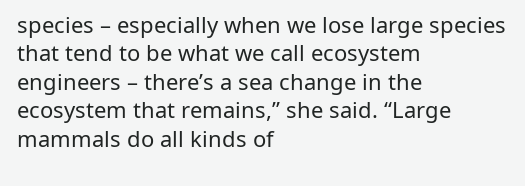species – especially when we lose large species that tend to be what we call ecosystem engineers – there’s a sea change in the ecosystem that remains,” she said. “Large mammals do all kinds of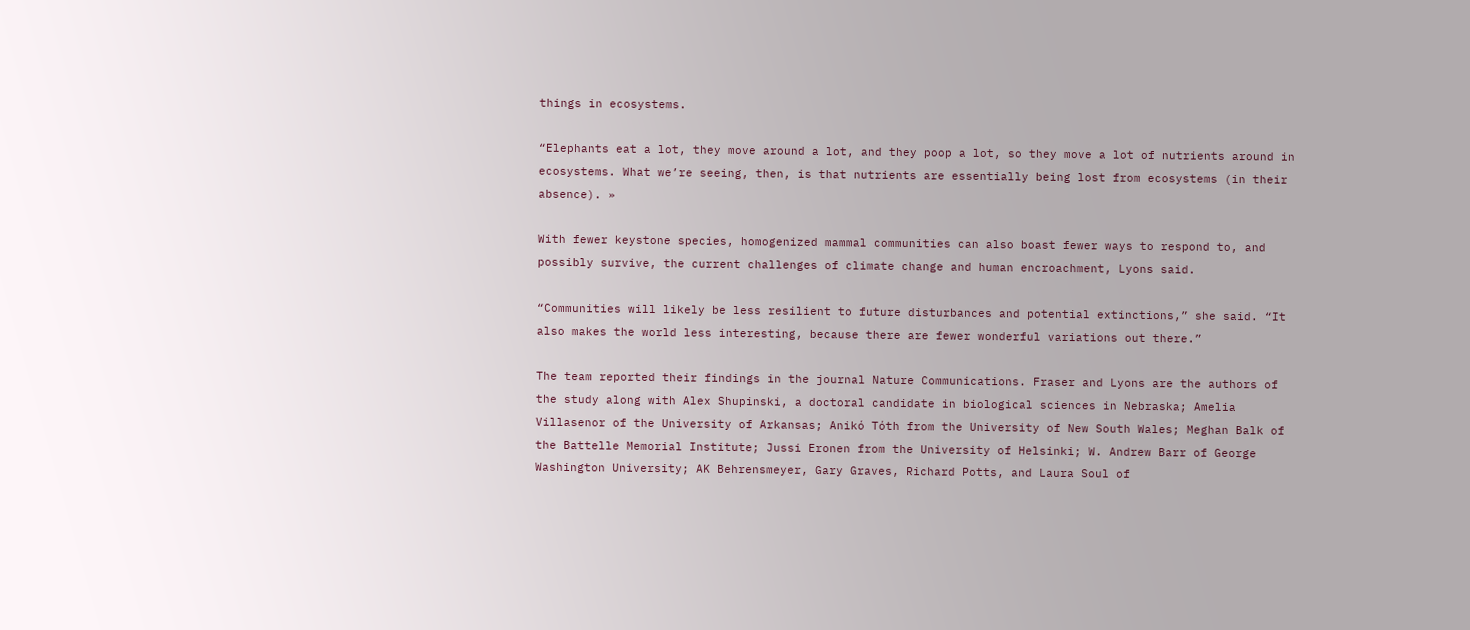things in ecosystems.

“Elephants eat a lot, they move around a lot, and they poop a lot, so they move a lot of nutrients around in ecosystems. What we’re seeing, then, is that nutrients are essentially being lost from ecosystems (in their absence). »

With fewer keystone species, homogenized mammal communities can also boast fewer ways to respond to, and possibly survive, the current challenges of climate change and human encroachment, Lyons said.

“Communities will likely be less resilient to future disturbances and potential extinctions,” she said. “It also makes the world less interesting, because there are fewer wonderful variations out there.”

The team reported their findings in the journal Nature Communications. Fraser and Lyons are the authors of the study along with Alex Shupinski, a doctoral candidate in biological sciences in Nebraska; Amelia Villasenor of the University of Arkansas; Anikó Tóth from the University of New South Wales; Meghan Balk of the Battelle Memorial Institute; Jussi Eronen from the University of Helsinki; W. Andrew Barr of George Washington University; AK Behrensmeyer, Gary Graves, Richard Potts, and Laura Soul of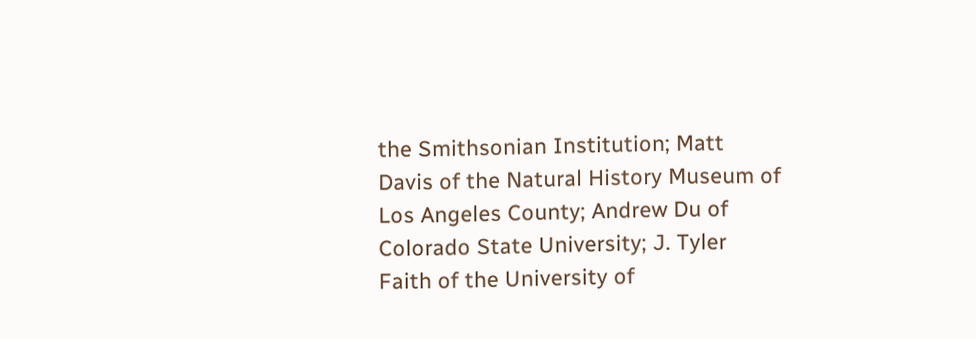the Smithsonian Institution; Matt Davis of the Natural History Museum of Los Angeles County; Andrew Du of Colorado State University; J. Tyler Faith of the University of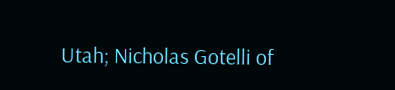Utah; Nicholas Gotelli of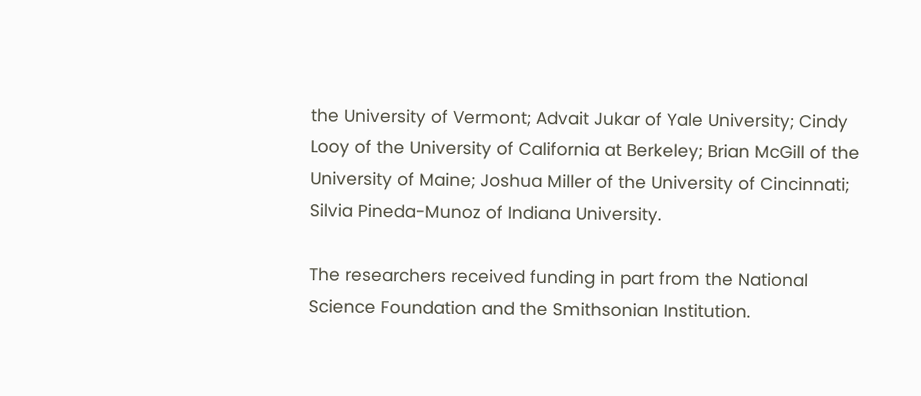the University of Vermont; Advait Jukar of Yale University; Cindy Looy of the University of California at Berkeley; Brian McGill of the University of Maine; Joshua Miller of the University of Cincinnati; Silvia Pineda-Munoz of Indiana University.

The researchers received funding in part from the National Science Foundation and the Smithsonian Institution.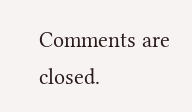Comments are closed.